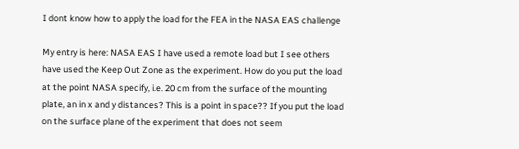I dont know how to apply the load for the FEA in the NASA EAS challenge

My entry is here: NASA EAS I have used a remote load but I see others have used the Keep Out Zone as the experiment. How do you put the load at the point NASA specify, i.e. 20 cm from the surface of the mounting plate, an in x and y distances? This is a point in space?? If you put the load on the surface plane of the experiment that does not seem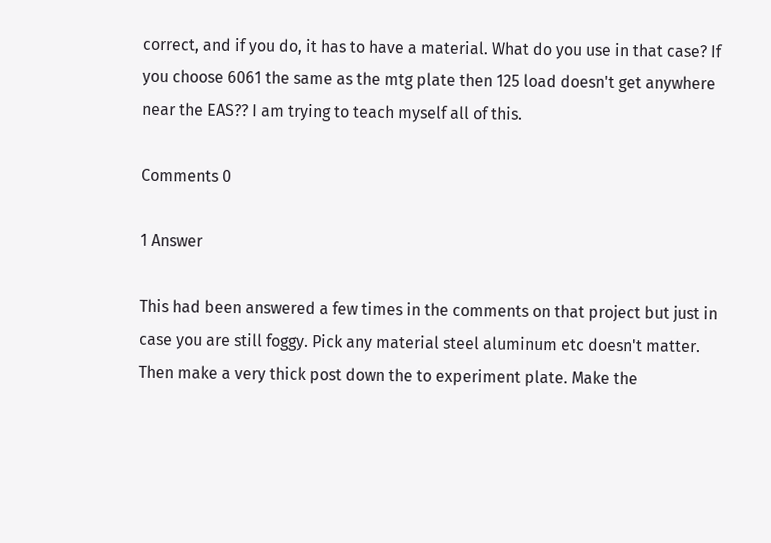correct, and if you do, it has to have a material. What do you use in that case? If you choose 6061 the same as the mtg plate then 125 load doesn't get anywhere near the EAS?? I am trying to teach myself all of this.

Comments 0

1 Answer

This had been answered a few times in the comments on that project but just in case you are still foggy. Pick any material steel aluminum etc doesn't matter. Then make a very thick post down the to experiment plate. Make the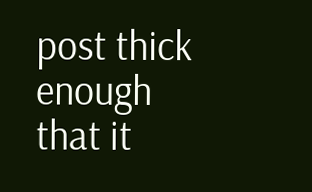post thick enough that it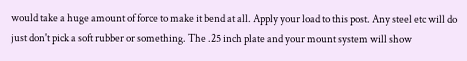would take a huge amount of force to make it bend at all. Apply your load to this post. Any steel etc will do just don't pick a soft rubber or something. The .25 inch plate and your mount system will show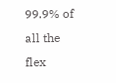99.9% of all the flex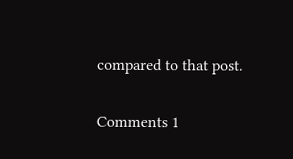compared to that post.

Comments 1